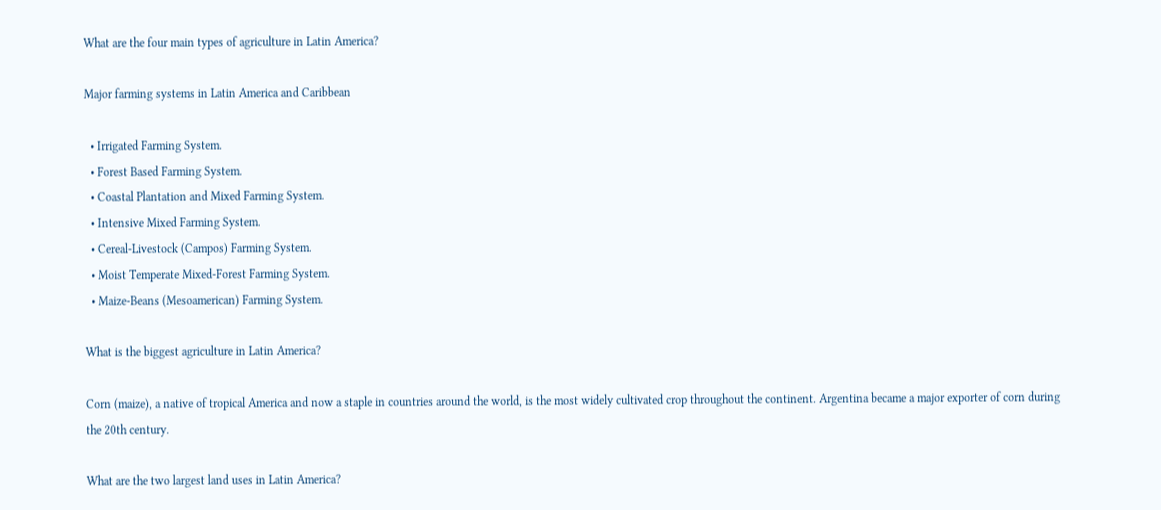What are the four main types of agriculture in Latin America?

Major farming systems in Latin America and Caribbean

  • Irrigated Farming System.
  • Forest Based Farming System.
  • Coastal Plantation and Mixed Farming System.
  • Intensive Mixed Farming System.
  • Cereal-Livestock (Campos) Farming System.
  • Moist Temperate Mixed-Forest Farming System.
  • Maize-Beans (Mesoamerican) Farming System.

What is the biggest agriculture in Latin America?

Corn (maize), a native of tropical America and now a staple in countries around the world, is the most widely cultivated crop throughout the continent. Argentina became a major exporter of corn during the 20th century.

What are the two largest land uses in Latin America?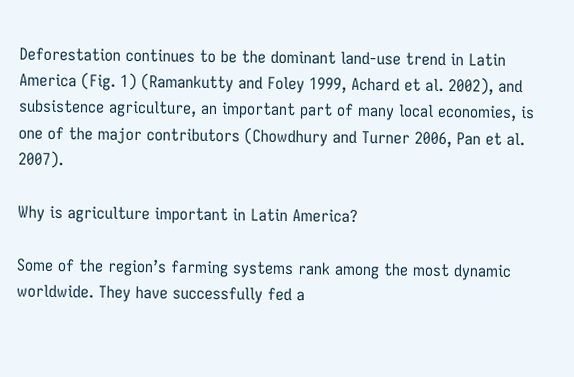Deforestation continues to be the dominant land-use trend in Latin America (Fig. 1) (Ramankutty and Foley 1999, Achard et al. 2002), and subsistence agriculture, an important part of many local economies, is one of the major contributors (Chowdhury and Turner 2006, Pan et al. 2007).

Why is agriculture important in Latin America?

Some of the region’s farming systems rank among the most dynamic worldwide. They have successfully fed a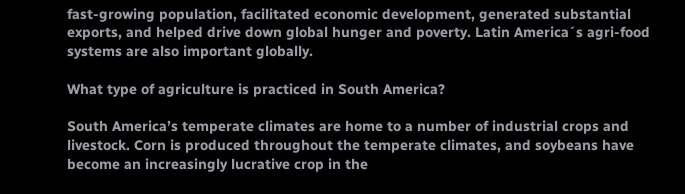fast-growing population, facilitated economic development, generated substantial exports, and helped drive down global hunger and poverty. Latin America´s agri-food systems are also important globally.

What type of agriculture is practiced in South America?

South America’s temperate climates are home to a number of industrial crops and livestock. Corn is produced throughout the temperate climates, and soybeans have become an increasingly lucrative crop in the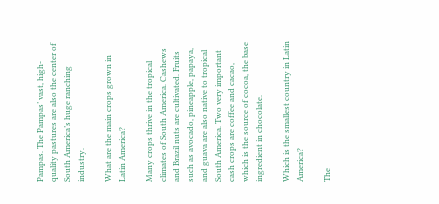Pampas. The Pampas’ vast, high-quality pastures are also the center of South America’s huge ranching industry.

What are the main crops grown in Latin America?

Many crops thrive in the tropical climates of South America. Cashews and Brazil nuts are cultivated. Fruits such as avocado, pineapple, papaya, and guava are also native to tropical South America. Two very important cash crops are coffee and cacao, which is the source of cocoa, the base ingredient in chocolate.

Which is the smallest country in Latin America?

The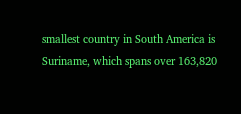smallest country in South America is Suriname, which spans over 163,820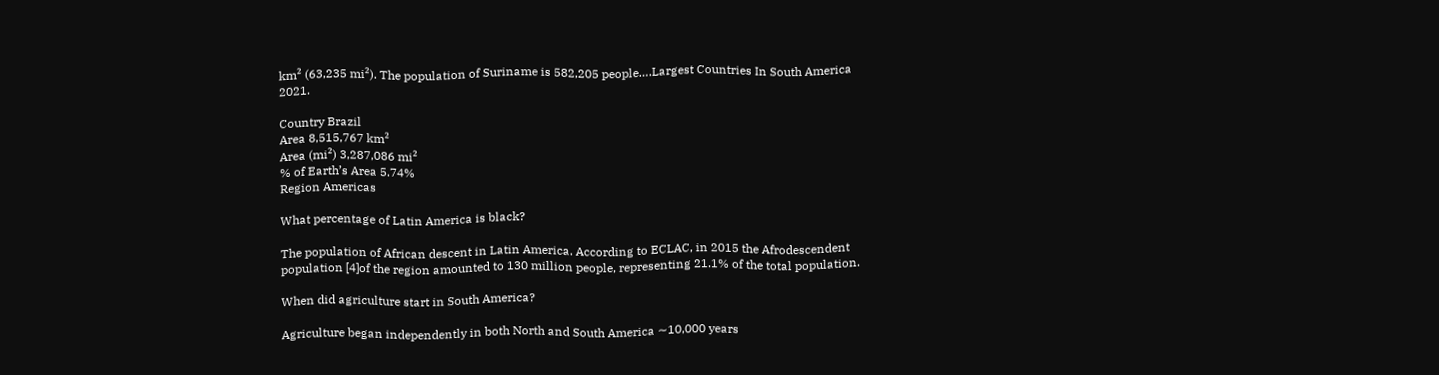km² (63,235 mi²). The population of Suriname is 582,205 people….Largest Countries In South America 2021.

Country Brazil
Area 8,515,767 km²
Area (mi²) 3,287,086 mi²
% of Earth’s Area 5.74%
Region Americas

What percentage of Latin America is black?

The population of African descent in Latin America. According to ECLAC, in 2015 the Afrodescendent population [4]of the region amounted to 130 million people, representing 21.1% of the total population.

When did agriculture start in South America?

Agriculture began independently in both North and South America ∼10,000 years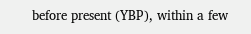before present (YBP), within a few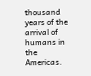thousand years of the arrival of humans in the Americas.